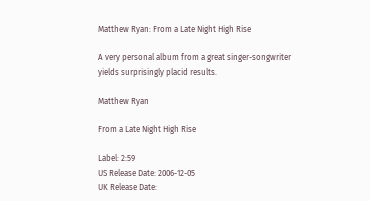Matthew Ryan: From a Late Night High Rise

A very personal album from a great singer-songwriter yields surprisingly placid results.

Matthew Ryan

From a Late Night High Rise

Label: 2:59
US Release Date: 2006-12-05
UK Release Date: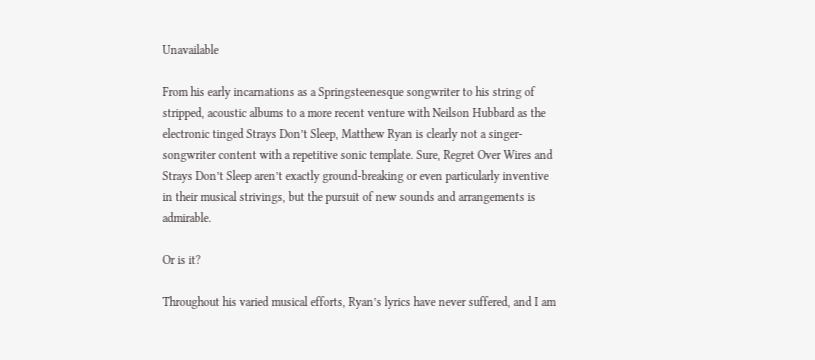Unavailable

From his early incarnations as a Springsteenesque songwriter to his string of stripped, acoustic albums to a more recent venture with Neilson Hubbard as the electronic tinged Strays Don’t Sleep, Matthew Ryan is clearly not a singer-songwriter content with a repetitive sonic template. Sure, Regret Over Wires and Strays Don’t Sleep aren’t exactly ground-breaking or even particularly inventive in their musical strivings, but the pursuit of new sounds and arrangements is admirable.

Or is it?

Throughout his varied musical efforts, Ryan’s lyrics have never suffered, and I am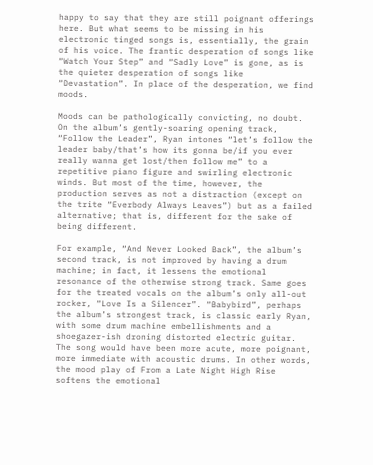happy to say that they are still poignant offerings here. But what seems to be missing in his electronic tinged songs is, essentially, the grain of his voice. The frantic desperation of songs like “Watch Your Step” and “Sadly Love” is gone, as is the quieter desperation of songs like “Devastation”. In place of the desperation, we find moods.

Moods can be pathologically convicting, no doubt. On the album’s gently-soaring opening track, “Follow the Leader”, Ryan intones “let’s follow the leader baby/that’s how its gonna be/if you ever really wanna get lost/then follow me” to a repetitive piano figure and swirling electronic winds. But most of the time, however, the production serves as not a distraction (except on the trite “Everbody Always Leaves”) but as a failed alternative; that is, different for the sake of being different.

For example, “And Never Looked Back”, the album’s second track, is not improved by having a drum machine; in fact, it lessens the emotional resonance of the otherwise strong track. Same goes for the treated vocals on the album’s only all-out rocker, “Love Is a Silencer”. “Babybird”, perhaps the album’s strongest track, is classic early Ryan, with some drum machine embellishments and a shoegazer-ish droning distorted electric guitar. The song would have been more acute, more poignant, more immediate with acoustic drums. In other words, the mood play of From a Late Night High Rise softens the emotional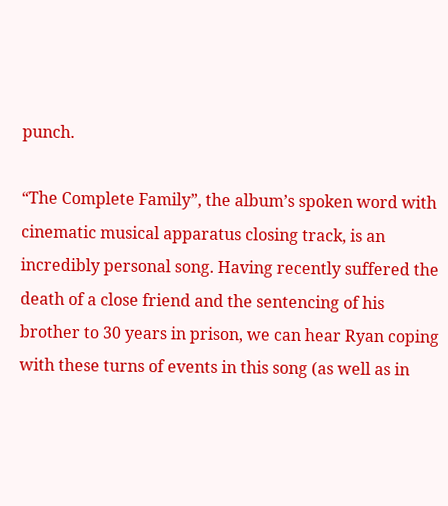punch.

“The Complete Family”, the album’s spoken word with cinematic musical apparatus closing track, is an incredibly personal song. Having recently suffered the death of a close friend and the sentencing of his brother to 30 years in prison, we can hear Ryan coping with these turns of events in this song (as well as in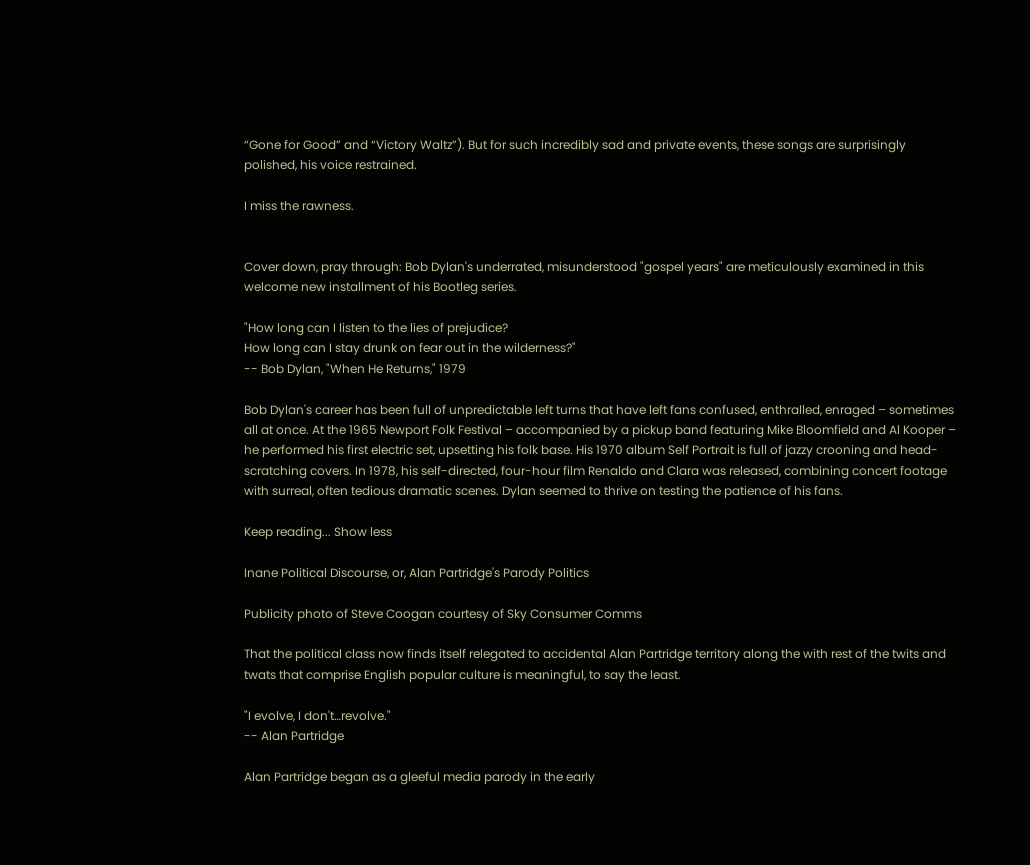“Gone for Good” and “Victory Waltz”). But for such incredibly sad and private events, these songs are surprisingly polished, his voice restrained.

I miss the rawness.


Cover down, pray through: Bob Dylan's underrated, misunderstood "gospel years" are meticulously examined in this welcome new installment of his Bootleg series.

"How long can I listen to the lies of prejudice?
How long can I stay drunk on fear out in the wilderness?"
-- Bob Dylan, "When He Returns," 1979

Bob Dylan's career has been full of unpredictable left turns that have left fans confused, enthralled, enraged – sometimes all at once. At the 1965 Newport Folk Festival – accompanied by a pickup band featuring Mike Bloomfield and Al Kooper – he performed his first electric set, upsetting his folk base. His 1970 album Self Portrait is full of jazzy crooning and head-scratching covers. In 1978, his self-directed, four-hour film Renaldo and Clara was released, combining concert footage with surreal, often tedious dramatic scenes. Dylan seemed to thrive on testing the patience of his fans.

Keep reading... Show less

Inane Political Discourse, or, Alan Partridge's Parody Politics

Publicity photo of Steve Coogan courtesy of Sky Consumer Comms

That the political class now finds itself relegated to accidental Alan Partridge territory along the with rest of the twits and twats that comprise English popular culture is meaningful, to say the least.

"I evolve, I don't…revolve."
-- Alan Partridge

Alan Partridge began as a gleeful media parody in the early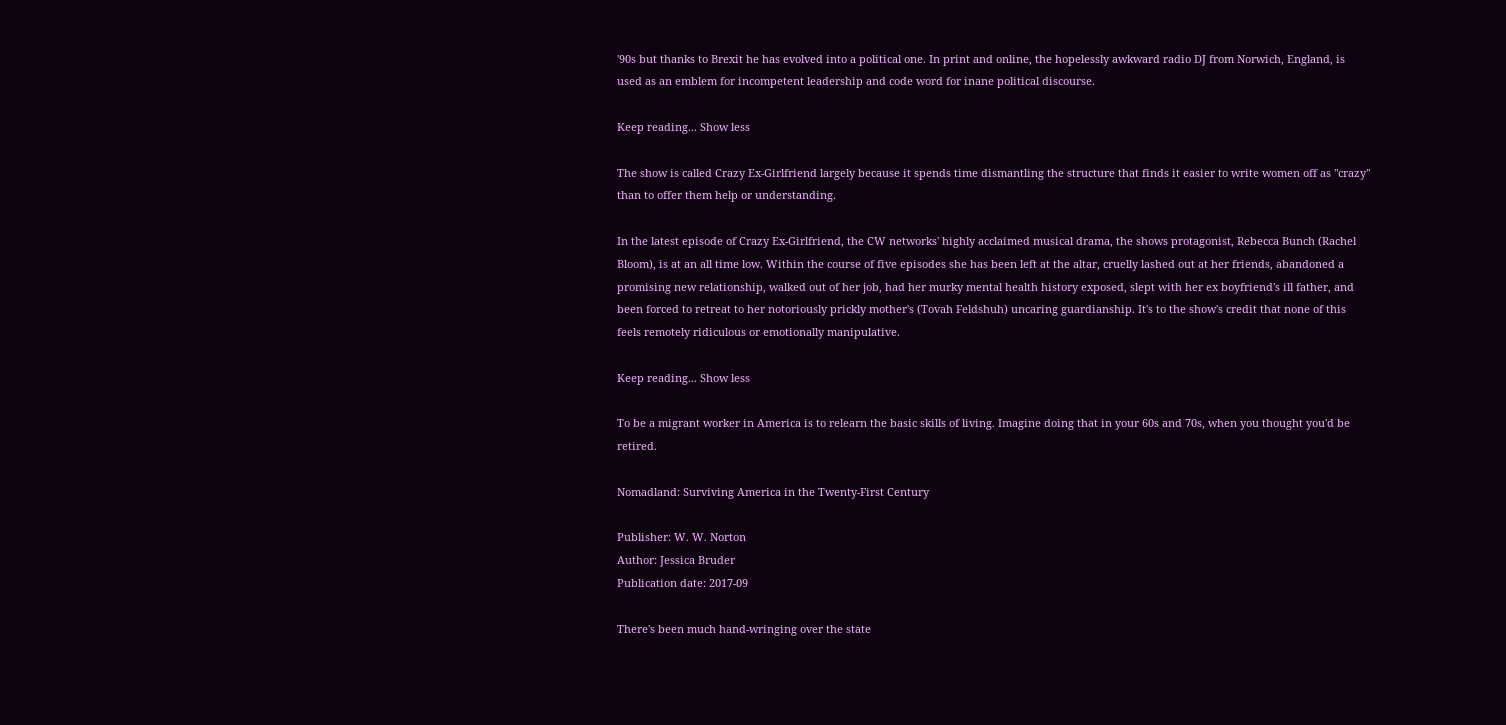'90s but thanks to Brexit he has evolved into a political one. In print and online, the hopelessly awkward radio DJ from Norwich, England, is used as an emblem for incompetent leadership and code word for inane political discourse.

Keep reading... Show less

The show is called Crazy Ex-Girlfriend largely because it spends time dismantling the structure that finds it easier to write women off as "crazy" than to offer them help or understanding.

In the latest episode of Crazy Ex-Girlfriend, the CW networks' highly acclaimed musical drama, the shows protagonist, Rebecca Bunch (Rachel Bloom), is at an all time low. Within the course of five episodes she has been left at the altar, cruelly lashed out at her friends, abandoned a promising new relationship, walked out of her job, had her murky mental health history exposed, slept with her ex boyfriend's ill father, and been forced to retreat to her notoriously prickly mother's (Tovah Feldshuh) uncaring guardianship. It's to the show's credit that none of this feels remotely ridiculous or emotionally manipulative.

Keep reading... Show less

To be a migrant worker in America is to relearn the basic skills of living. Imagine doing that in your 60s and 70s, when you thought you'd be retired.

Nomadland: Surviving America in the Twenty-First Century

Publisher: W. W. Norton
Author: Jessica Bruder
Publication date: 2017-09

There's been much hand-wringing over the state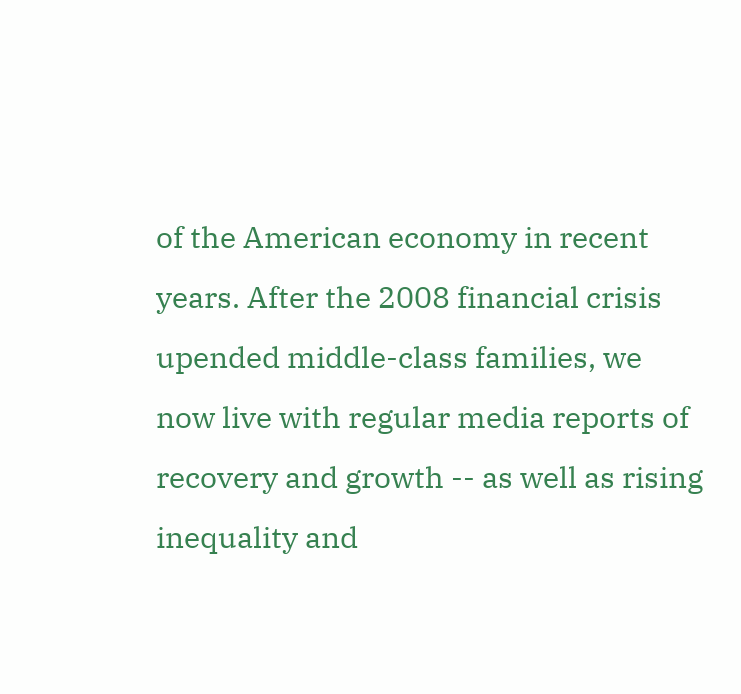of the American economy in recent years. After the 2008 financial crisis upended middle-class families, we now live with regular media reports of recovery and growth -- as well as rising inequality and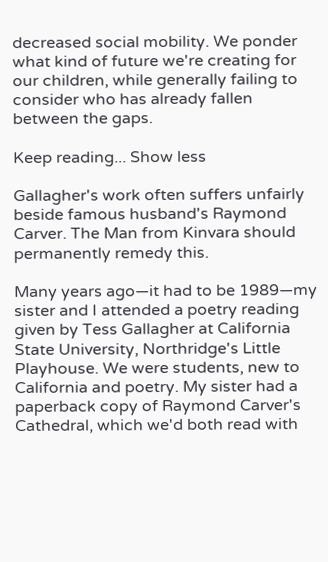decreased social mobility. We ponder what kind of future we're creating for our children, while generally failing to consider who has already fallen between the gaps.

Keep reading... Show less

Gallagher's work often suffers unfairly beside famous husband's Raymond Carver. The Man from Kinvara should permanently remedy this.

Many years ago—it had to be 1989—my sister and I attended a poetry reading given by Tess Gallagher at California State University, Northridge's Little Playhouse. We were students, new to California and poetry. My sister had a paperback copy of Raymond Carver's Cathedral, which we'd both read with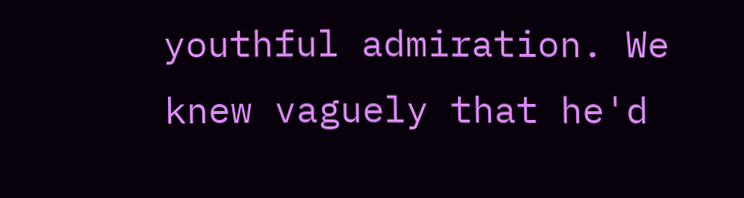youthful admiration. We knew vaguely that he'd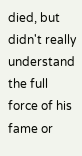died, but didn't really understand the full force of his fame or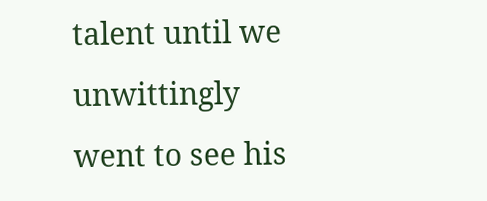talent until we unwittingly went to see his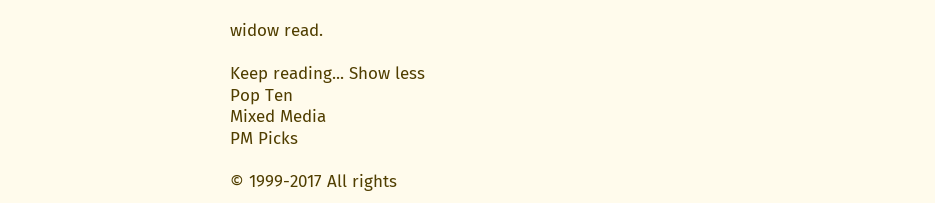widow read.

Keep reading... Show less
Pop Ten
Mixed Media
PM Picks

© 1999-2017 All rights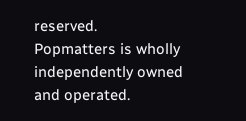reserved.
Popmatters is wholly independently owned and operated.